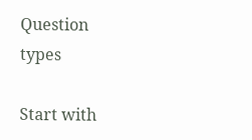Question types

Start with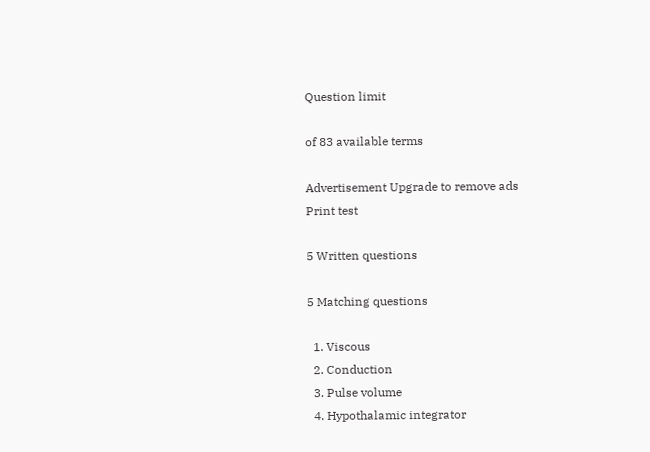Question limit

of 83 available terms

Advertisement Upgrade to remove ads
Print test

5 Written questions

5 Matching questions

  1. Viscous
  2. Conduction
  3. Pulse volume
  4. Hypothalamic integrator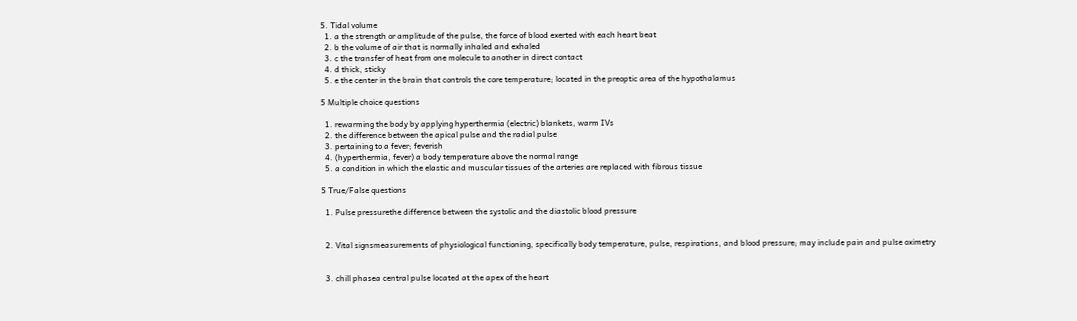5. Tidal volume
  1. a the strength or amplitude of the pulse, the force of blood exerted with each heart beat
  2. b the volume of air that is normally inhaled and exhaled
  3. c the transfer of heat from one molecule to another in direct contact
  4. d thick, sticky
  5. e the center in the brain that controls the core temperature; located in the preoptic area of the hypothalamus

5 Multiple choice questions

  1. rewarming the body by applying hyperthermia (electric) blankets, warm IVs
  2. the difference between the apical pulse and the radial pulse
  3. pertaining to a fever; feverish
  4. (hyperthermia, fever) a body temperature above the normal range
  5. a condition in which the elastic and muscular tissues of the arteries are replaced with fibrous tissue

5 True/False questions

  1. Pulse pressurethe difference between the systolic and the diastolic blood pressure


  2. Vital signsmeasurements of physiological functioning, specifically body temperature, pulse, respirations, and blood pressure; may include pain and pulse oximetry


  3. chill phasea central pulse located at the apex of the heart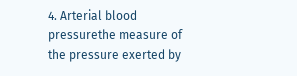4. Arterial blood pressurethe measure of the pressure exerted by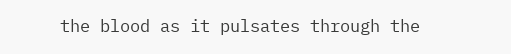the blood as it pulsates through the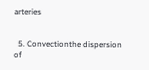arteries


  5. Convectionthe dispersion of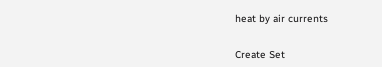heat by air currents


Create Set